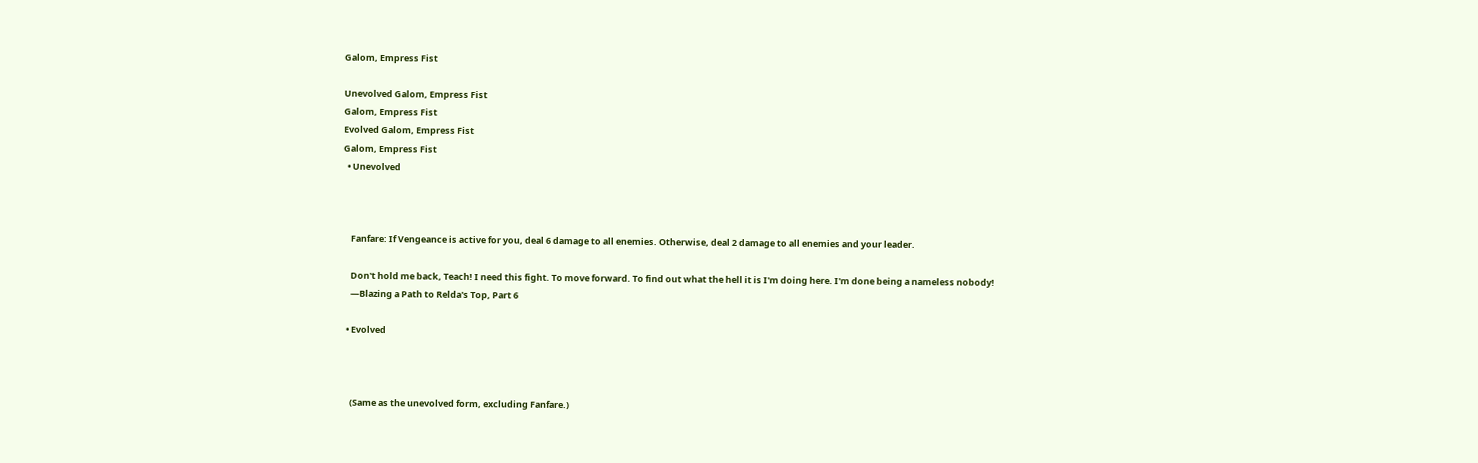Galom, Empress Fist

Unevolved Galom, Empress Fist
Galom, Empress Fist
Evolved Galom, Empress Fist
Galom, Empress Fist
  • Unevolved



    Fanfare: If Vengeance is active for you, deal 6 damage to all enemies. Otherwise, deal 2 damage to all enemies and your leader.

    Don't hold me back, Teach! I need this fight. To move forward. To find out what the hell it is I'm doing here. I'm done being a nameless nobody!
    —Blazing a Path to Relda's Top, Part 6

  • Evolved



    (Same as the unevolved form, excluding Fanfare.)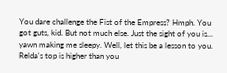You dare challenge the Fist of the Empress? Hmph. You got guts, kid. But not much else. Just the sight of you is... yawn making me sleepy. Well, let this be a lesson to you. Relda's top is higher than you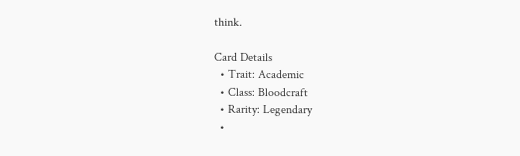think.

Card Details
  • Trait: Academic
  • Class: Bloodcraft
  • Rarity: Legendary
  •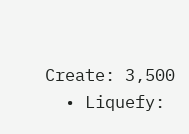Create: 3,500
  • Liquefy: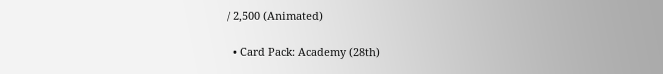/ 2,500 (Animated)

  • Card Pack: Academy (28th)